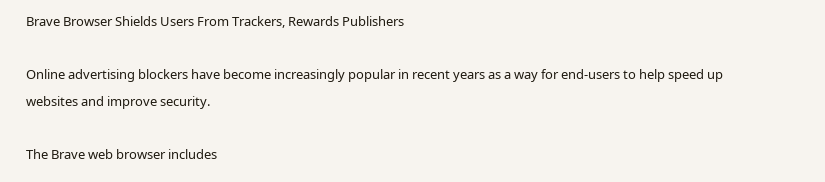Brave Browser Shields Users From Trackers, Rewards Publishers

Online advertising blockers have become increasingly popular in recent years as a way for end-users to help speed up websites and improve security.

The Brave web browser includes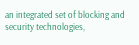an integrated set of blocking and security technologies,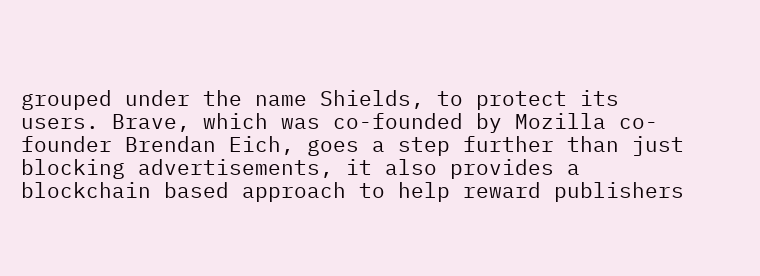grouped under the name Shields, to protect its users. Brave, which was co-founded by Mozilla co-founder Brendan Eich, goes a step further than just blocking advertisements, it also provides a blockchain based approach to help reward publishers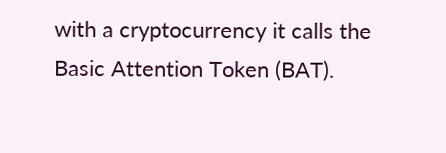with a cryptocurrency it calls the Basic Attention Token (BAT).